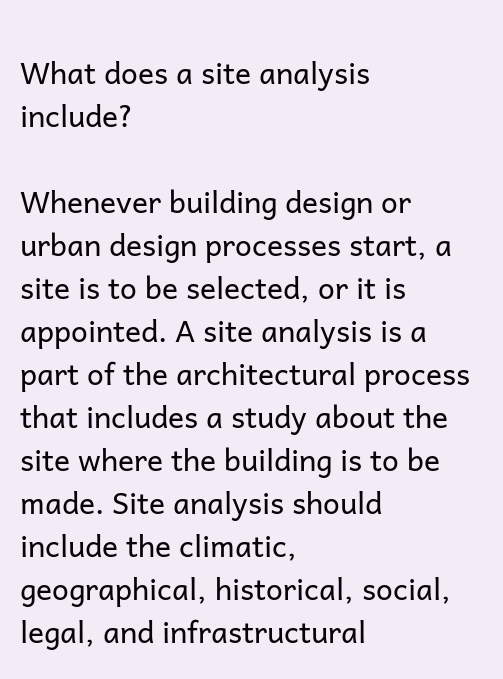What does a site analysis include?

Whenever building design or urban design processes start, a site is to be selected, or it is appointed. A site analysis is a part of the architectural process that includes a study about the site where the building is to be made. Site analysis should include the climatic, geographical, historical, social, legal, and infrastructural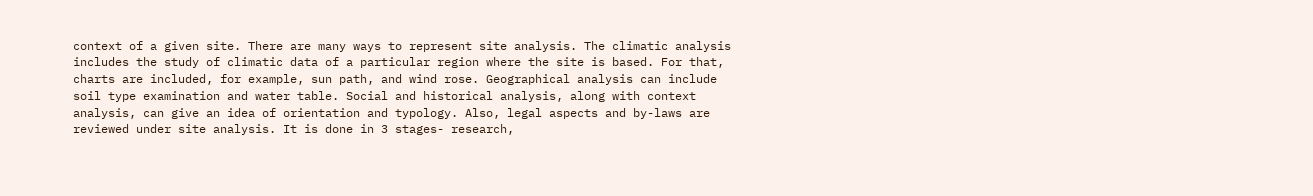context of a given site. There are many ways to represent site analysis. The climatic analysis includes the study of climatic data of a particular region where the site is based. For that, charts are included, for example, sun path, and wind rose. Geographical analysis can include soil type examination and water table. Social and historical analysis, along with context analysis, can give an idea of orientation and typology. Also, legal aspects and by-laws are reviewed under site analysis. It is done in 3 stages- research,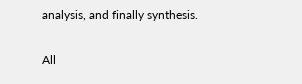analysis, and finally synthesis.

All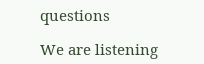questions

We are listening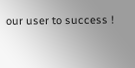our user to success !